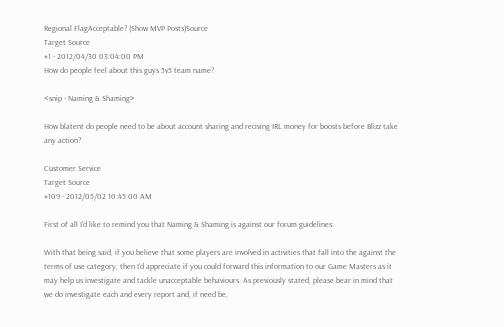Regional FlagAcceptable? (Show MVP Posts)Source
Target Source
#1 - 2012/04/30 03:04:00 PM
How do people feel about this guys 5v5 team name?

<snip - Naming & Shaming>

How blatent do people need to be about account sharing and reciving IRL money for boosts before Blizz take any action?

Customer Service
Target Source
#109 - 2012/05/02 10:45:00 AM

First of all I'd like to remind you that Naming & Shaming is against our forum guidelines:

With that being said, if you believe that some players are involved in activities that fall into the against the terms of use category, then I'd appreciate if you could forward this information to our Game Masters as it may help us investigate and tackle unacceptable behaviours. As previously stated, please bear in mind that we do investigate each and every report and, if need be,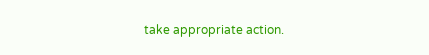take appropriate action.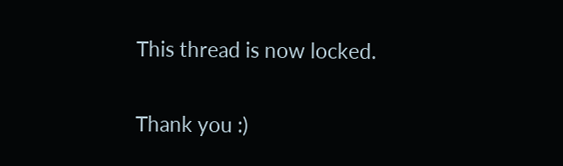This thread is now locked.

Thank you :)